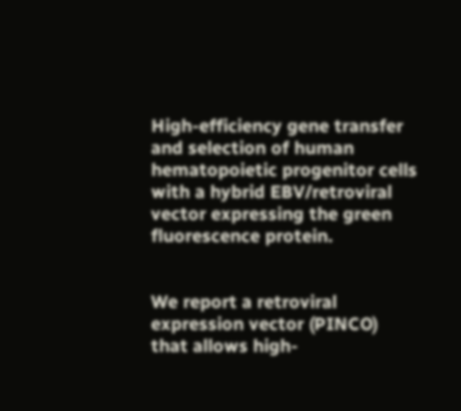High-efficiency gene transfer and selection of human hematopoietic progenitor cells with a hybrid EBV/retroviral vector expressing the green fluorescence protein.


We report a retroviral expression vector (PINCO) that allows high-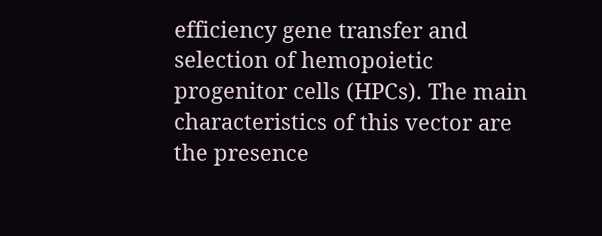efficiency gene transfer and selection of hemopoietic progenitor cells (HPCs). The main characteristics of this vector are the presence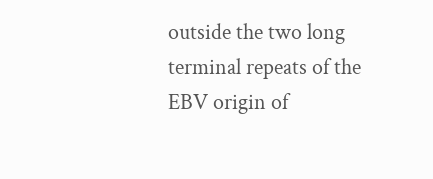outside the two long terminal repeats of the EBV origin of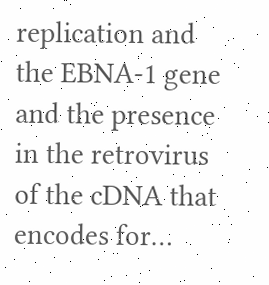replication and the EBNA-1 gene and the presence in the retrovirus of the cDNA that encodes for…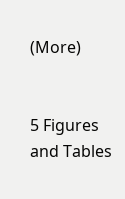(More)


5 Figures and Tables